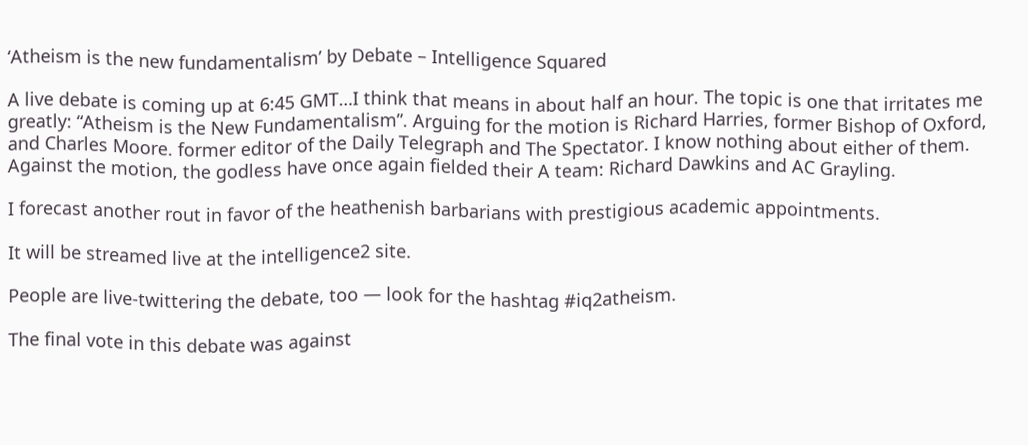‘Atheism is the new fundamentalism’ by Debate – Intelligence Squared

A live debate is coming up at 6:45 GMT…I think that means in about half an hour. The topic is one that irritates me greatly: “Atheism is the New Fundamentalism”. Arguing for the motion is Richard Harries, former Bishop of Oxford, and Charles Moore. former editor of the Daily Telegraph and The Spectator. I know nothing about either of them. Against the motion, the godless have once again fielded their A team: Richard Dawkins and AC Grayling.

I forecast another rout in favor of the heathenish barbarians with prestigious academic appointments.

It will be streamed live at the intelligence2 site.

People are live-twittering the debate, too — look for the hashtag #iq2atheism.

The final vote in this debate was against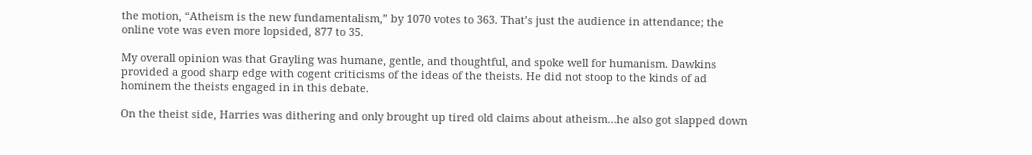the motion, “Atheism is the new fundamentalism,” by 1070 votes to 363. That’s just the audience in attendance; the online vote was even more lopsided, 877 to 35.

My overall opinion was that Grayling was humane, gentle, and thoughtful, and spoke well for humanism. Dawkins provided a good sharp edge with cogent criticisms of the ideas of the theists. He did not stoop to the kinds of ad hominem the theists engaged in in this debate.

On the theist side, Harries was dithering and only brought up tired old claims about atheism…he also got slapped down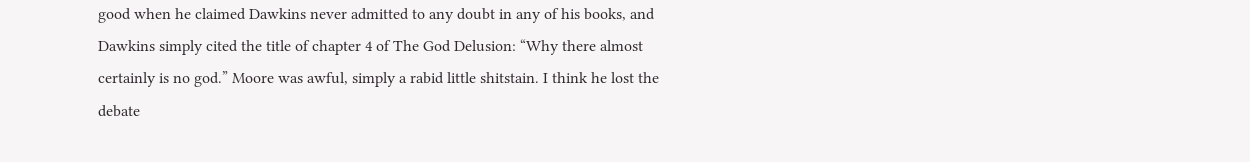good when he claimed Dawkins never admitted to any doubt in any of his books, and Dawkins simply cited the title of chapter 4 of The God Delusion: “Why there almost certainly is no god.” Moore was awful, simply a rabid little shitstain. I think he lost the debate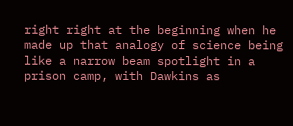right right at the beginning when he made up that analogy of science being like a narrow beam spotlight in a prison camp, with Dawkins as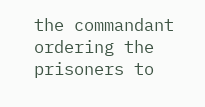the commandant ordering the prisoners to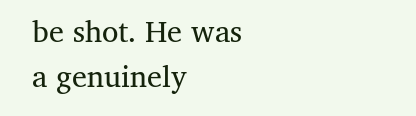be shot. He was a genuinely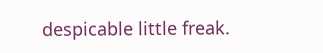despicable little freak.